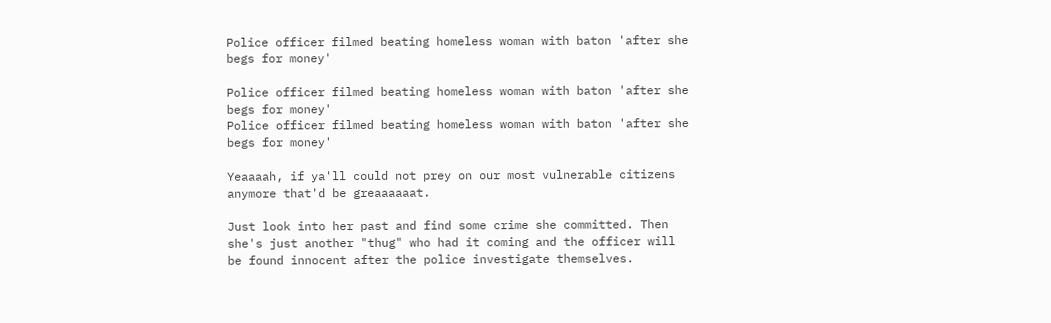Police officer filmed beating homeless woman with baton 'after she begs for money'

Police officer filmed beating homeless woman with baton 'after she begs for money'
Police officer filmed beating homeless woman with baton 'after she begs for money'

Yeaaaah, if ya'll could not prey on our most vulnerable citizens anymore that'd be greaaaaaat.

Just look into her past and find some crime she committed. Then she's just another "thug" who had it coming and the officer will be found innocent after the police investigate themselves.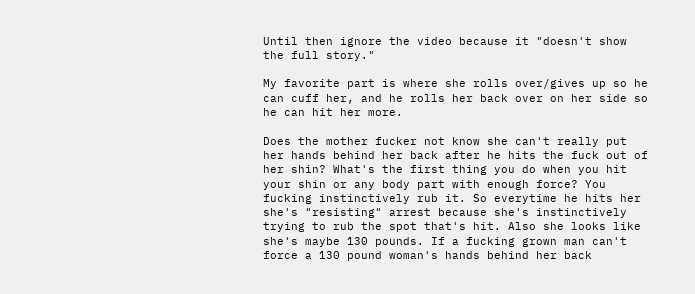Until then ignore the video because it "doesn't show the full story."

My favorite part is where she rolls over/gives up so he can cuff her, and he rolls her back over on her side so he can hit her more.

Does the mother fucker not know she can't really put her hands behind her back after he hits the fuck out of her shin? What's the first thing you do when you hit your shin or any body part with enough force? You fucking instinctively rub it. So everytime he hits her she's "resisting" arrest because she's instinctively trying to rub the spot that's hit. Also she looks like she's maybe 130 pounds. If a fucking grown man can't force a 130 pound woman's hands behind her back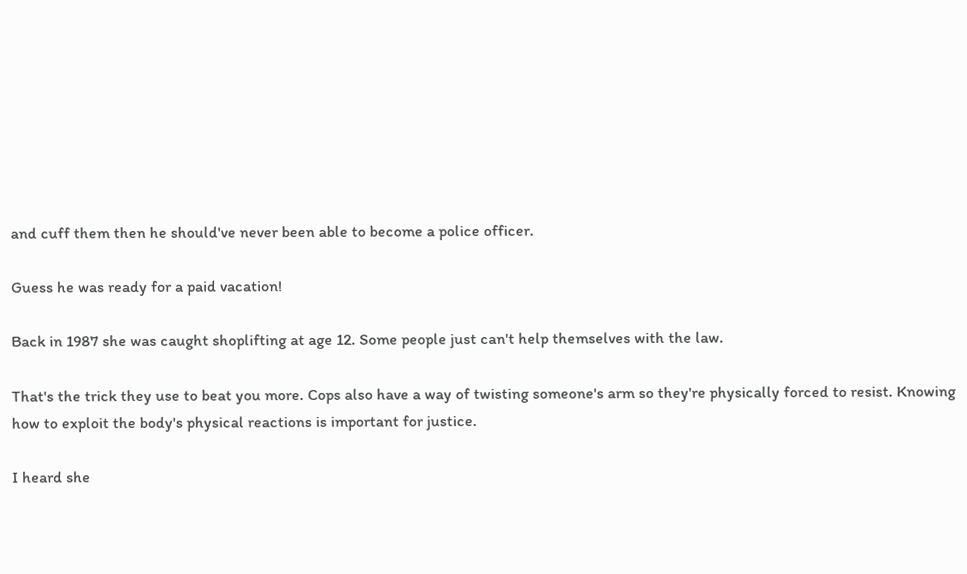and cuff them then he should've never been able to become a police officer.

Guess he was ready for a paid vacation!

Back in 1987 she was caught shoplifting at age 12. Some people just can't help themselves with the law.

That's the trick they use to beat you more. Cops also have a way of twisting someone's arm so they're physically forced to resist. Knowing how to exploit the body's physical reactions is important for justice.

I heard she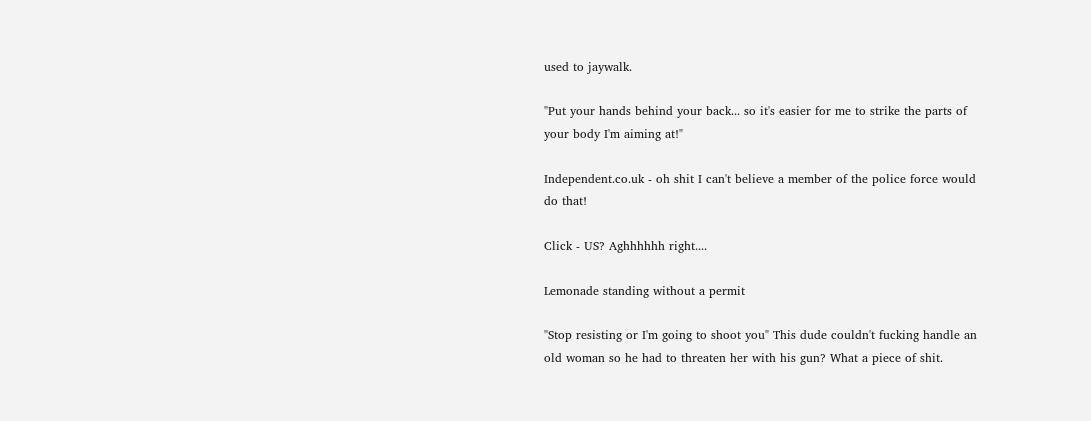used to jaywalk.

"Put your hands behind your back... so it's easier for me to strike the parts of your body I'm aiming at!"

Independent.co.uk - oh shit I can't believe a member of the police force would do that!

Click - US? Aghhhhhh right....

Lemonade standing without a permit

"Stop resisting or I'm going to shoot you" This dude couldn't fucking handle an old woman so he had to threaten her with his gun? What a piece of shit.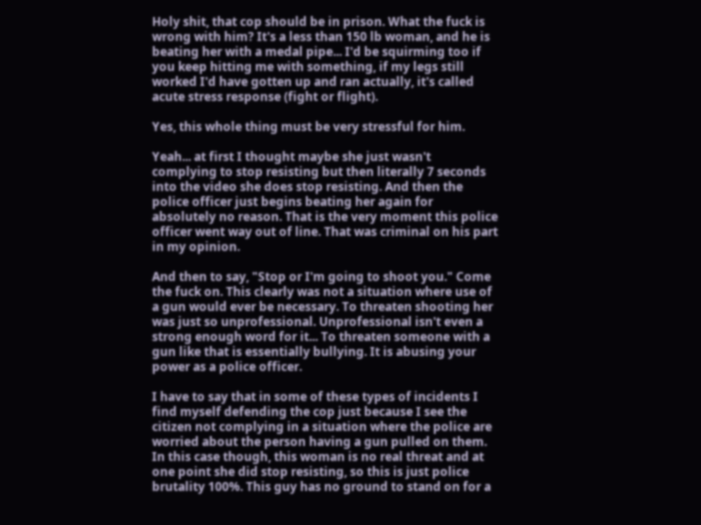Holy shit, that cop should be in prison. What the fuck is wrong with him? It's a less than 150 lb woman, and he is beating her with a medal pipe... I'd be squirming too if you keep hitting me with something, if my legs still worked I'd have gotten up and ran actually, it's called acute stress response (fight or flight).

Yes, this whole thing must be very stressful for him.

Yeah... at first I thought maybe she just wasn't complying to stop resisting but then literally 7 seconds into the video she does stop resisting. And then the police officer just begins beating her again for absolutely no reason. That is the very moment this police officer went way out of line. That was criminal on his part in my opinion.

And then to say, "Stop or I'm going to shoot you." Come the fuck on. This clearly was not a situation where use of a gun would ever be necessary. To threaten shooting her was just so unprofessional. Unprofessional isn't even a strong enough word for it... To threaten someone with a gun like that is essentially bullying. It is abusing your power as a police officer.

I have to say that in some of these types of incidents I find myself defending the cop just because I see the citizen not complying in a situation where the police are worried about the person having a gun pulled on them. In this case though, this woman is no real threat and at one point she did stop resisting, so this is just police brutality 100%. This guy has no ground to stand on for a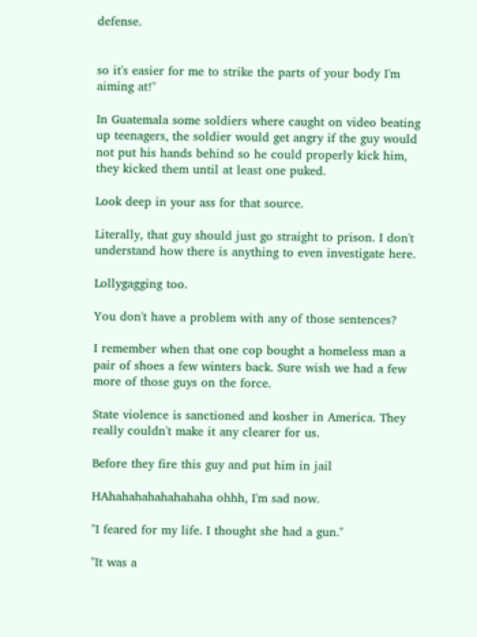defense.


so it's easier for me to strike the parts of your body I'm aiming at!"

In Guatemala some soldiers where caught on video beating up teenagers, the soldier would get angry if the guy would not put his hands behind so he could properly kick him, they kicked them until at least one puked.

Look deep in your ass for that source.

Literally, that guy should just go straight to prison. I don't understand how there is anything to even investigate here.

Lollygagging too.

You don't have a problem with any of those sentences?

I remember when that one cop bought a homeless man a pair of shoes a few winters back. Sure wish we had a few more of those guys on the force.

State violence is sanctioned and kosher in America. They really couldn't make it any clearer for us.

Before they fire this guy and put him in jail

HAhahahahahahahaha ohhh, I'm sad now.

"I feared for my life. I thought she had a gun."

"It was a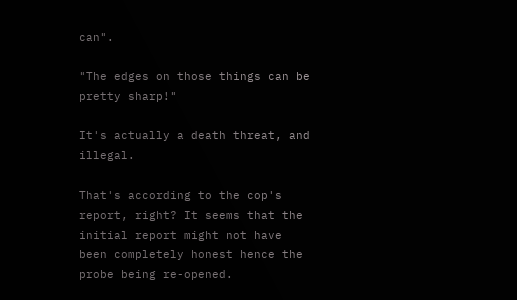can".

"The edges on those things can be pretty sharp!"

It's actually a death threat, and illegal.

That's according to the cop's report, right? It seems that the initial report might not have been completely honest hence the probe being re-opened.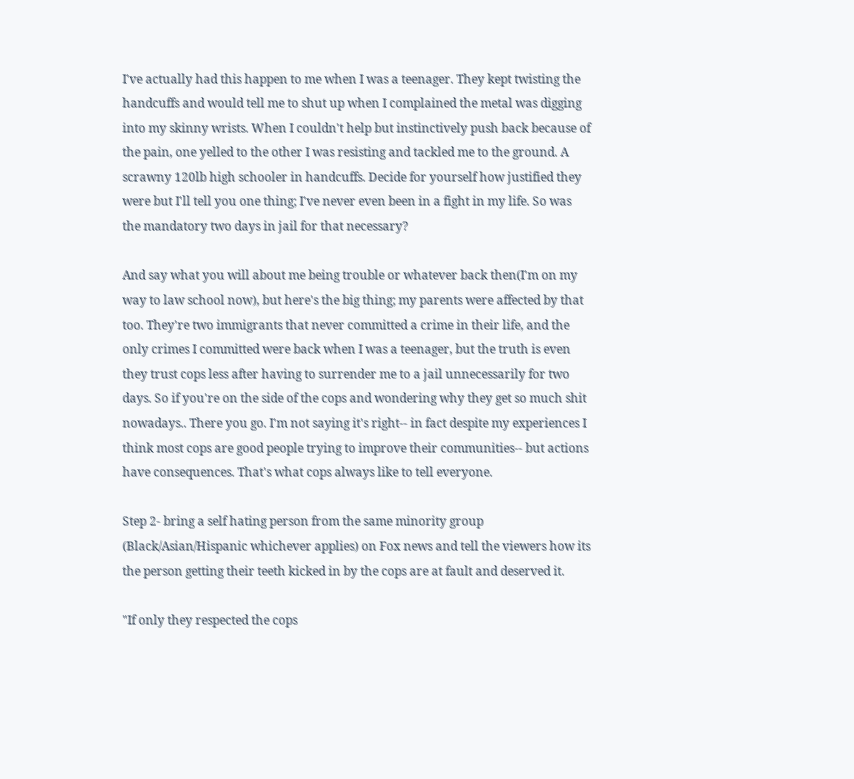I've actually had this happen to me when I was a teenager. They kept twisting the handcuffs and would tell me to shut up when I complained the metal was digging into my skinny wrists. When I couldn't help but instinctively push back because of the pain, one yelled to the other I was resisting and tackled me to the ground. A scrawny 120lb high schooler in handcuffs. Decide for yourself how justified they were but I'll tell you one thing; I've never even been in a fight in my life. So was the mandatory two days in jail for that necessary?

And say what you will about me being trouble or whatever back then(I'm on my way to law school now), but here's the big thing; my parents were affected by that too. They're two immigrants that never committed a crime in their life, and the only crimes I committed were back when I was a teenager, but the truth is even they trust cops less after having to surrender me to a jail unnecessarily for two days. So if you're on the side of the cops and wondering why they get so much shit nowadays.. There you go. I'm not saying it's right-- in fact despite my experiences I think most cops are good people trying to improve their communities-- but actions have consequences. That's what cops always like to tell everyone.

Step 2- bring a self hating person from the same minority group (Black/Asian/Hispanic whichever applies) on Fox news and tell the viewers how its the person getting their teeth kicked in by the cops are at fault and deserved it.

"If only they respected the cops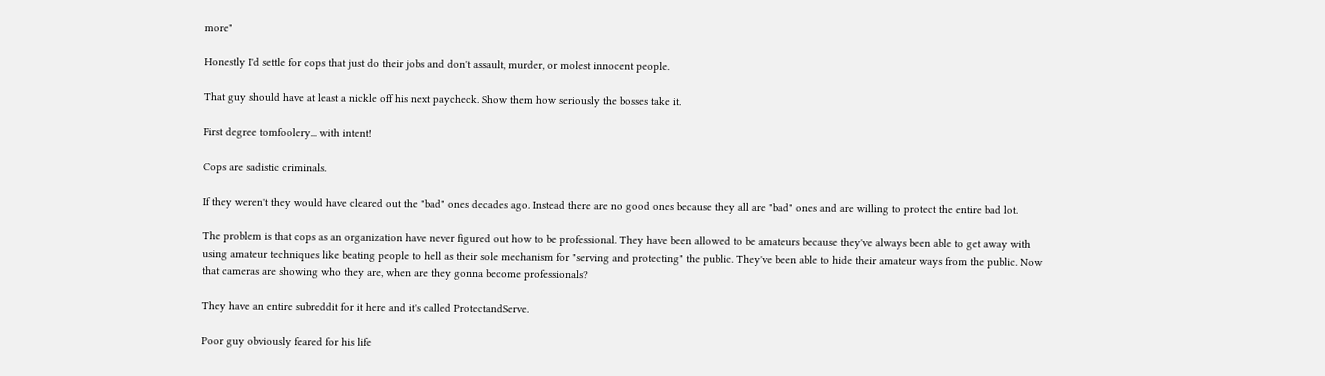more"

Honestly I'd settle for cops that just do their jobs and don't assault, murder, or molest innocent people.

That guy should have at least a nickle off his next paycheck. Show them how seriously the bosses take it.

First degree tomfoolery... with intent!

Cops are sadistic criminals.

If they weren't they would have cleared out the "bad" ones decades ago. Instead there are no good ones because they all are "bad" ones and are willing to protect the entire bad lot.

The problem is that cops as an organization have never figured out how to be professional. They have been allowed to be amateurs because they've always been able to get away with using amateur techniques like beating people to hell as their sole mechanism for "serving and protecting" the public. They've been able to hide their amateur ways from the public. Now that cameras are showing who they are, when are they gonna become professionals?

They have an entire subreddit for it here and it's called ProtectandServe.

Poor guy obviously feared for his life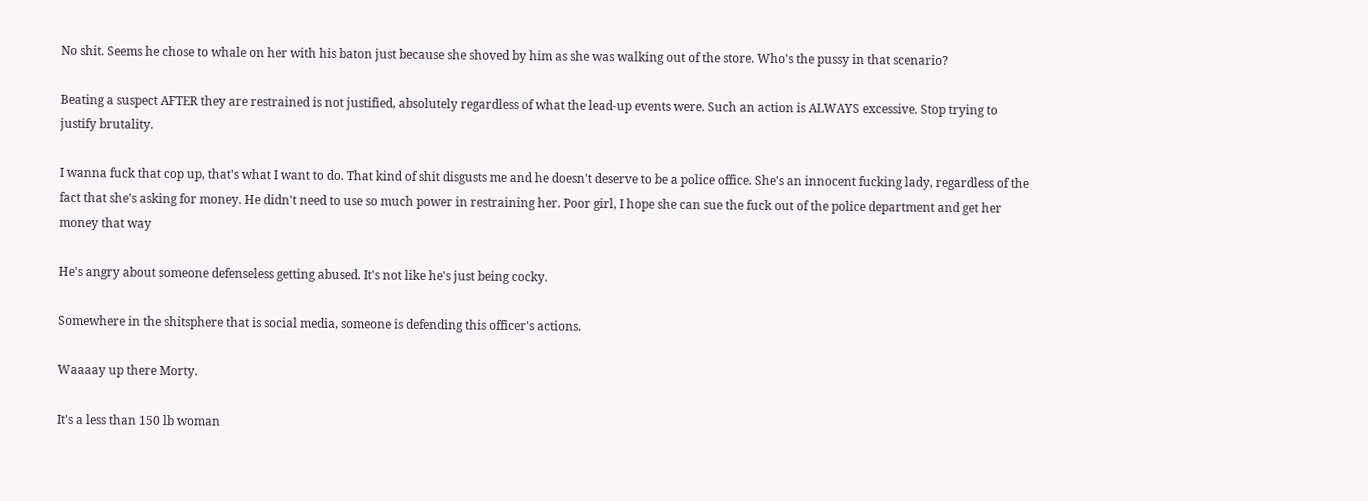No shit. Seems he chose to whale on her with his baton just because she shoved by him as she was walking out of the store. Who's the pussy in that scenario?

Beating a suspect AFTER they are restrained is not justified, absolutely regardless of what the lead-up events were. Such an action is ALWAYS excessive. Stop trying to justify brutality.

I wanna fuck that cop up, that's what I want to do. That kind of shit disgusts me and he doesn't deserve to be a police office. She's an innocent fucking lady, regardless of the fact that she's asking for money. He didn't need to use so much power in restraining her. Poor girl, I hope she can sue the fuck out of the police department and get her money that way

He's angry about someone defenseless getting abused. It's not like he's just being cocky.

Somewhere in the shitsphere that is social media, someone is defending this officer's actions.

Waaaay up there Morty.

It's a less than 150 lb woman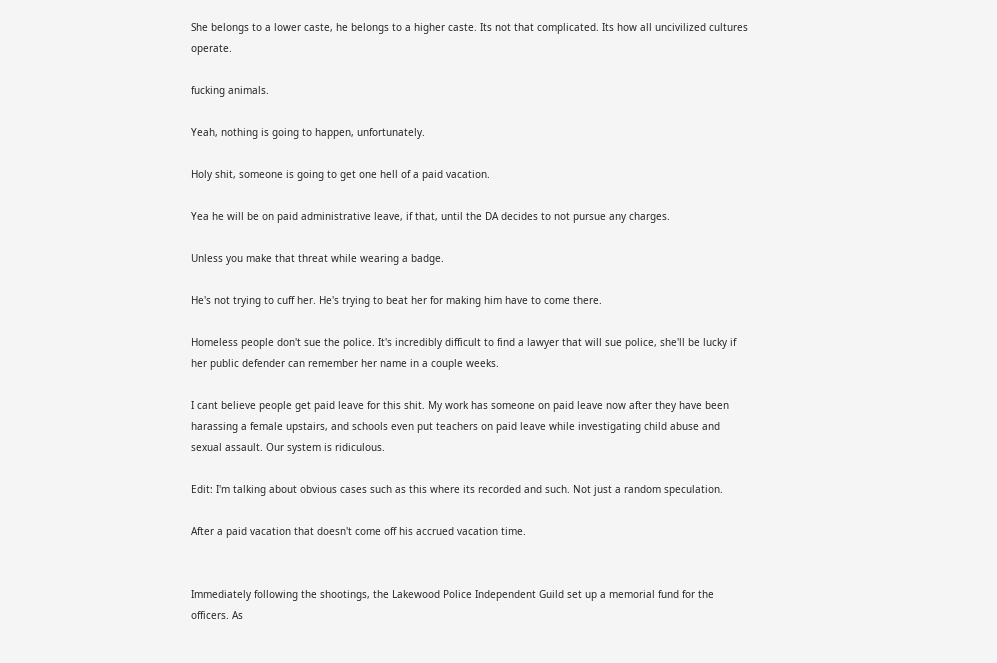She belongs to a lower caste, he belongs to a higher caste. Its not that complicated. Its how all uncivilized cultures operate.

fucking animals.

Yeah, nothing is going to happen, unfortunately.

Holy shit, someone is going to get one hell of a paid vacation.

Yea he will be on paid administrative leave, if that, until the DA decides to not pursue any charges.

Unless you make that threat while wearing a badge.

He's not trying to cuff her. He's trying to beat her for making him have to come there.

Homeless people don't sue the police. It's incredibly difficult to find a lawyer that will sue police, she'll be lucky if her public defender can remember her name in a couple weeks.

I cant believe people get paid leave for this shit. My work has someone on paid leave now after they have been harassing a female upstairs, and schools even put teachers on paid leave while investigating child abuse and sexual assault. Our system is ridiculous.

Edit: I'm talking about obvious cases such as this where its recorded and such. Not just a random speculation.

After a paid vacation that doesn't come off his accrued vacation time.


Immediately following the shootings, the Lakewood Police Independent Guild set up a memorial fund for the officers. As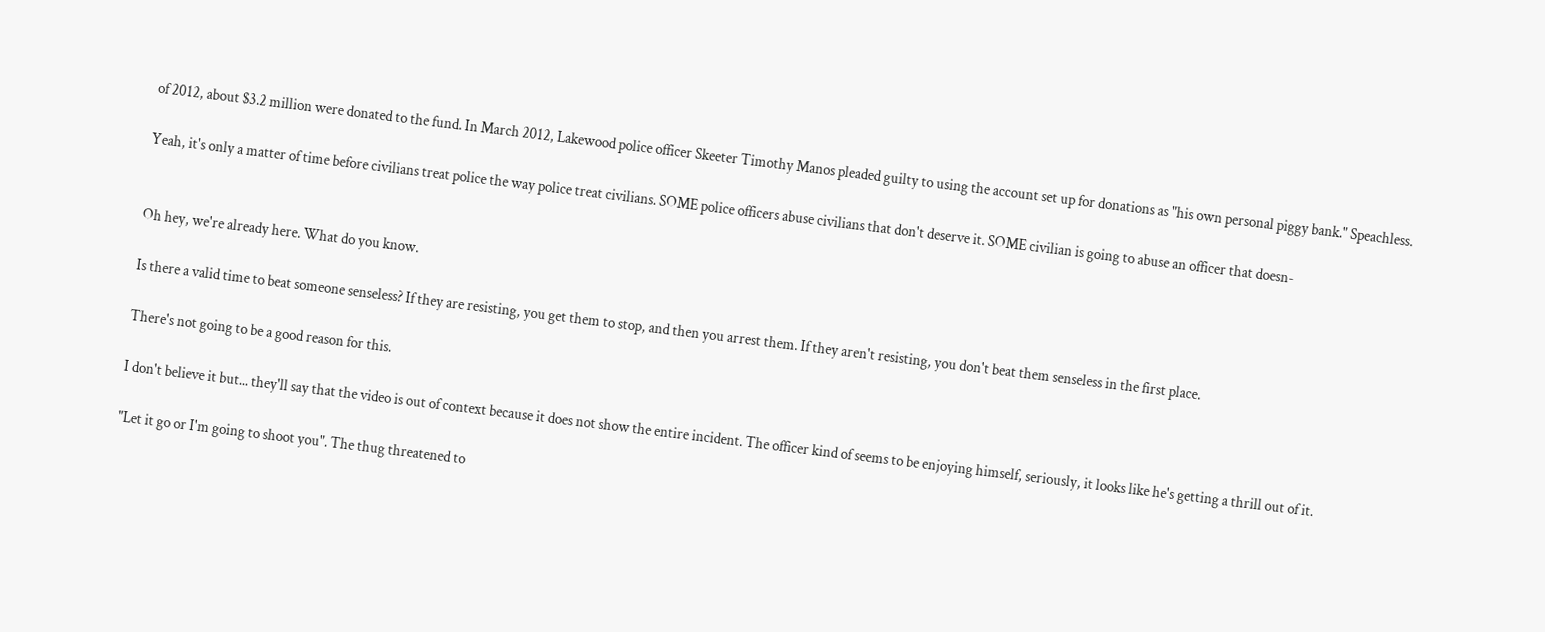of 2012, about $3.2 million were donated to the fund. In March 2012, Lakewood police officer Skeeter Timothy Manos pleaded guilty to using the account set up for donations as "his own personal piggy bank." Speachless.

Yeah, it's only a matter of time before civilians treat police the way police treat civilians. SOME police officers abuse civilians that don't deserve it. SOME civilian is going to abuse an officer that doesn-


Oh hey, we're already here. What do you know.

Is there a valid time to beat someone senseless? If they are resisting, you get them to stop, and then you arrest them. If they aren't resisting, you don't beat them senseless in the first place.

There's not going to be a good reason for this.

I don't believe it but... they'll say that the video is out of context because it does not show the entire incident. The officer kind of seems to be enjoying himself, seriously, it looks like he's getting a thrill out of it.

"Let it go or I'm going to shoot you". The thug threatened to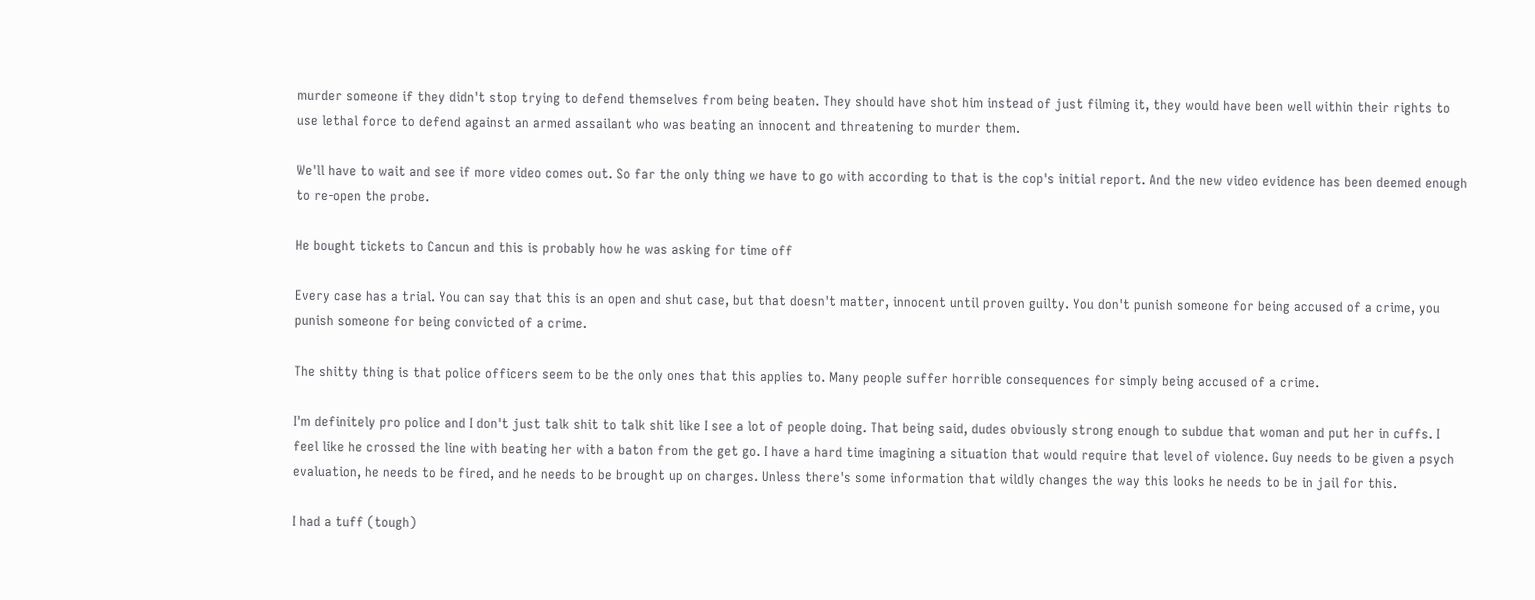murder someone if they didn't stop trying to defend themselves from being beaten. They should have shot him instead of just filming it, they would have been well within their rights to use lethal force to defend against an armed assailant who was beating an innocent and threatening to murder them.

We'll have to wait and see if more video comes out. So far the only thing we have to go with according to that is the cop's initial report. And the new video evidence has been deemed enough to re-open the probe.

He bought tickets to Cancun and this is probably how he was asking for time off

Every case has a trial. You can say that this is an open and shut case, but that doesn't matter, innocent until proven guilty. You don't punish someone for being accused of a crime, you punish someone for being convicted of a crime.

The shitty thing is that police officers seem to be the only ones that this applies to. Many people suffer horrible consequences for simply being accused of a crime.

I'm definitely pro police and I don't just talk shit to talk shit like I see a lot of people doing. That being said, dudes obviously strong enough to subdue that woman and put her in cuffs. I feel like he crossed the line with beating her with a baton from the get go. I have a hard time imagining a situation that would require that level of violence. Guy needs to be given a psych evaluation, he needs to be fired, and he needs to be brought up on charges. Unless there's some information that wildly changes the way this looks he needs to be in jail for this.

I had a tuff (tough)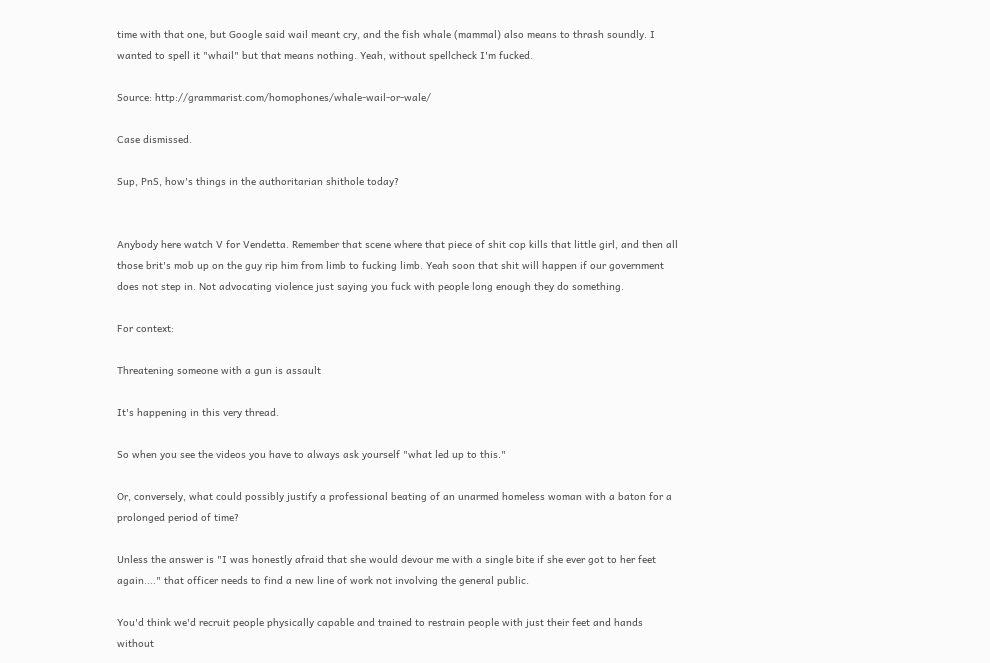time with that one, but Google said wail meant cry, and the fish whale (mammal) also means to thrash soundly. I wanted to spell it "whail" but that means nothing. Yeah, without spellcheck I'm fucked.

Source: http://grammarist.com/homophones/whale-wail-or-wale/

Case dismissed.

Sup, PnS, how's things in the authoritarian shithole today?


Anybody here watch V for Vendetta. Remember that scene where that piece of shit cop kills that little girl, and then all those brit's mob up on the guy rip him from limb to fucking limb. Yeah soon that shit will happen if our government does not step in. Not advocating violence just saying you fuck with people long enough they do something.

For context:

Threatening someone with a gun is assault

It's happening in this very thread.

So when you see the videos you have to always ask yourself "what led up to this."

Or, conversely, what could possibly justify a professional beating of an unarmed homeless woman with a baton for a prolonged period of time?

Unless the answer is "I was honestly afraid that she would devour me with a single bite if she ever got to her feet again...." that officer needs to find a new line of work not involving the general public.

You'd think we'd recruit people physically capable and trained to restrain people with just their feet and hands without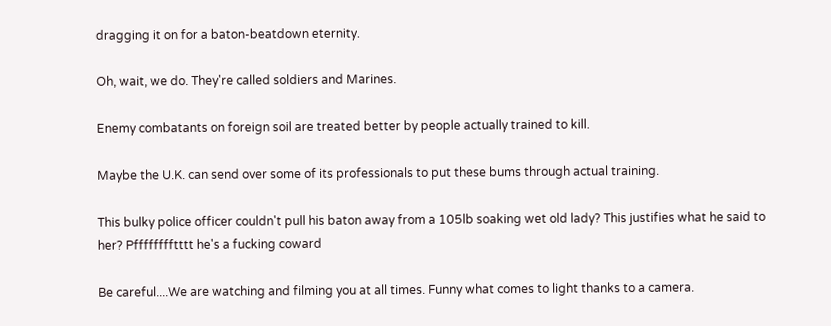dragging it on for a baton-beatdown eternity.

Oh, wait, we do. They're called soldiers and Marines.

Enemy combatants on foreign soil are treated better by people actually trained to kill.

Maybe the U.K. can send over some of its professionals to put these bums through actual training.

This bulky police officer couldn't pull his baton away from a 105lb soaking wet old lady? This justifies what he said to her? Pfffffffftttt he's a fucking coward

Be careful....We are watching and filming you at all times. Funny what comes to light thanks to a camera.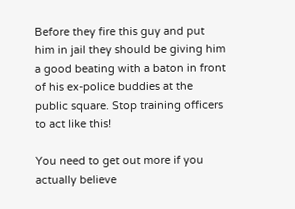Before they fire this guy and put him in jail they should be giving him a good beating with a baton in front of his ex-police buddies at the public square. Stop training officers to act like this!

You need to get out more if you actually believe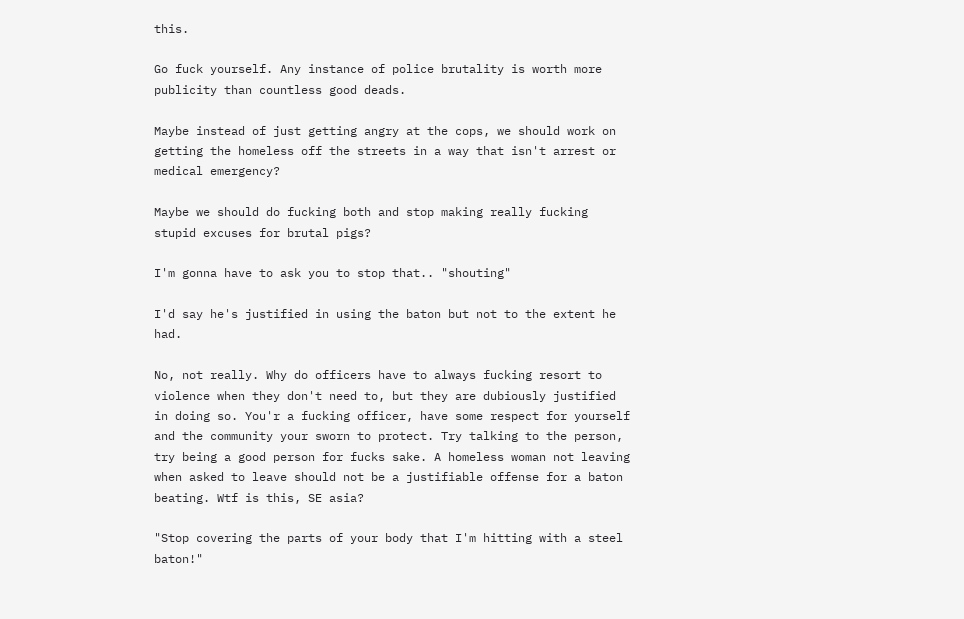this.

Go fuck yourself. Any instance of police brutality is worth more publicity than countless good deads.

Maybe instead of just getting angry at the cops, we should work on getting the homeless off the streets in a way that isn't arrest or medical emergency?

Maybe we should do fucking both and stop making really fucking stupid excuses for brutal pigs?

I'm gonna have to ask you to stop that.. "shouting"

I'd say he's justified in using the baton but not to the extent he had.

No, not really. Why do officers have to always fucking resort to violence when they don't need to, but they are dubiously justified in doing so. You'r a fucking officer, have some respect for yourself and the community your sworn to protect. Try talking to the person, try being a good person for fucks sake. A homeless woman not leaving when asked to leave should not be a justifiable offense for a baton beating. Wtf is this, SE asia?

"Stop covering the parts of your body that I'm hitting with a steel baton!"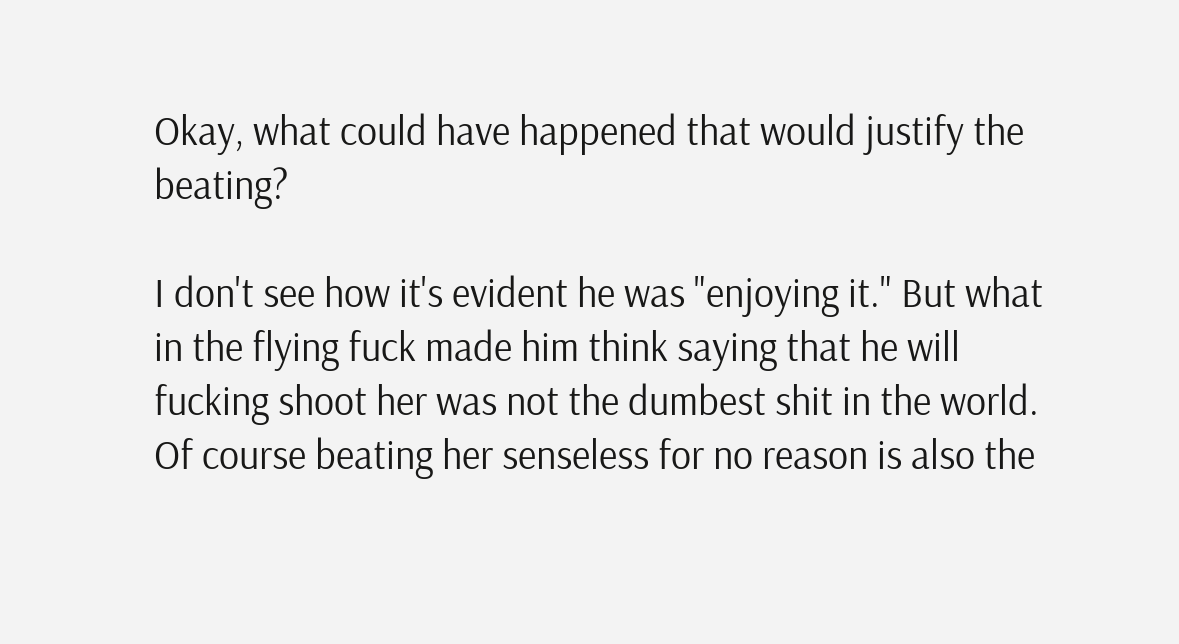Okay, what could have happened that would justify the beating?

I don't see how it's evident he was "enjoying it." But what in the flying fuck made him think saying that he will fucking shoot her was not the dumbest shit in the world. Of course beating her senseless for no reason is also the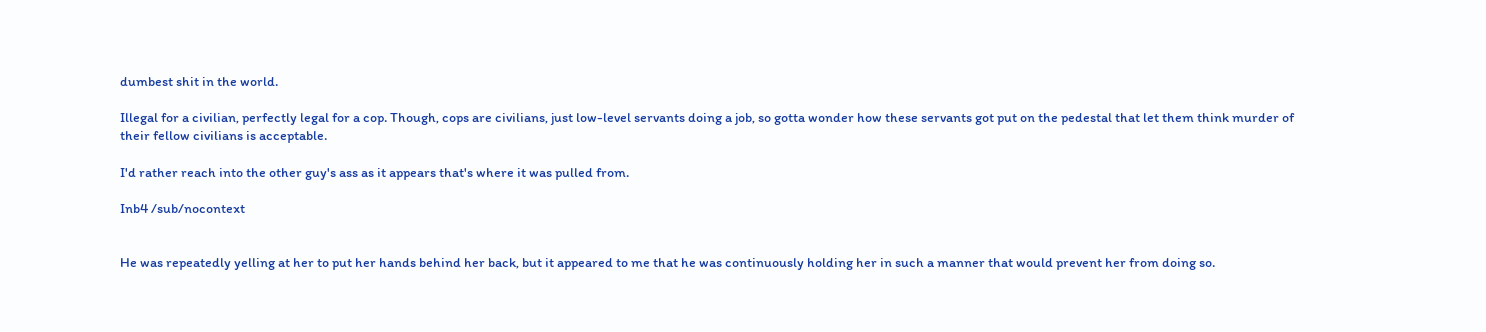dumbest shit in the world.

Illegal for a civilian, perfectly legal for a cop. Though, cops are civilians, just low-level servants doing a job, so gotta wonder how these servants got put on the pedestal that let them think murder of their fellow civilians is acceptable.

I'd rather reach into the other guy's ass as it appears that's where it was pulled from.

Inb4 /sub/nocontext


He was repeatedly yelling at her to put her hands behind her back, but it appeared to me that he was continuously holding her in such a manner that would prevent her from doing so.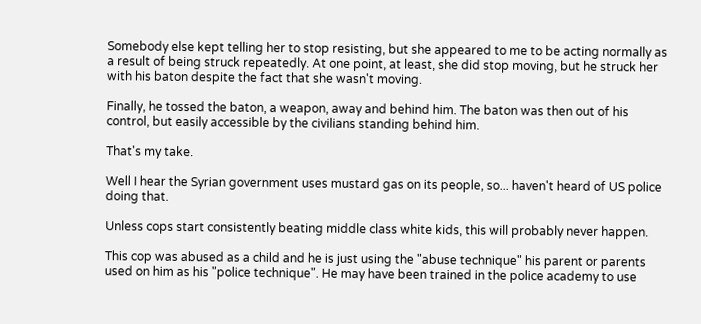Somebody else kept telling her to stop resisting, but she appeared to me to be acting normally as a result of being struck repeatedly. At one point, at least, she did stop moving, but he struck her with his baton despite the fact that she wasn't moving.

Finally, he tossed the baton, a weapon, away and behind him. The baton was then out of his control, but easily accessible by the civilians standing behind him.

That's my take.

Well I hear the Syrian government uses mustard gas on its people, so... haven't heard of US police doing that.

Unless cops start consistently beating middle class white kids, this will probably never happen.

This cop was abused as a child and he is just using the "abuse technique" his parent or parents used on him as his "police technique". He may have been trained in the police academy to use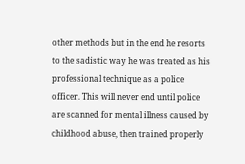other methods but in the end he resorts to the sadistic way he was treated as his professional technique as a police officer. This will never end until police are scanned for mental illness caused by childhood abuse, then trained properly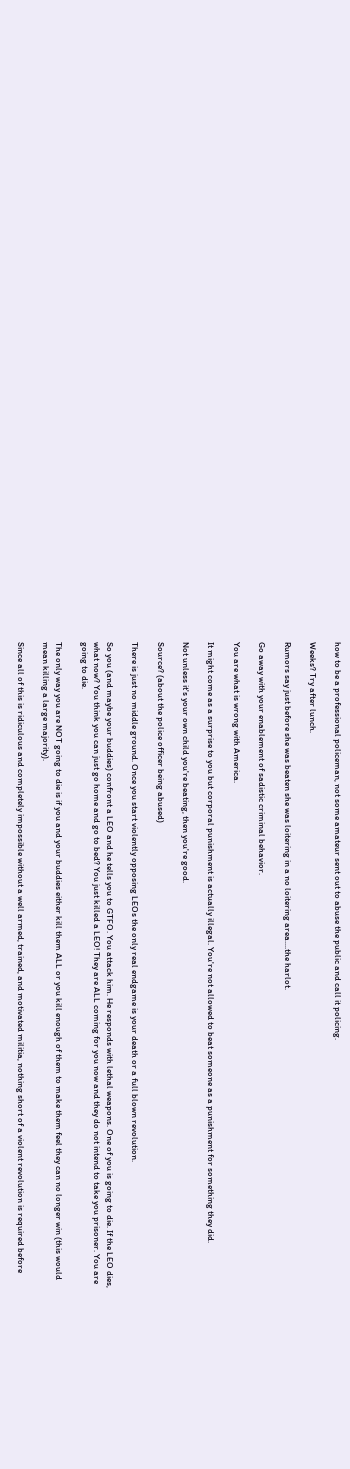how to be a professional policeman, not some amateur sent out to abuse the public and call it policing.

Weeks? Try after lunch.

Rumors say just before she was beaten she was loitering in a no loitering area....the harlot.

Go away with your enablement of sadistic criminal behavior.

You are what is wrong with America.

It might come as a surprise to you but corporal punishment is actually illegal. You're not allowed to beat someone as a punishment for something they did.

Not unless it's your own child you're beating, then you're good.

Source? (about the police officer being abused)

There is just no middle ground. Once you start violently opposing LEOs the only real endgame is your death or a full blown revolution.

So you (and maybe your buddies) confront a LEO and he tells you to GTFO. You attack him. He responds with lethal weapons. One of you is going to die. If the LEO dies, what now? You think you can just go home and go to bed? You just killed a LEO! They are ALL coming for you now and they do not intend to take you prisoner. You are going to die.

The only way you are NOT going to die is if you and your buddies either kill them ALL or you kill enough of them to make them feel they can no longer win (this would mean killing a large majority).

Since all of this is ridiculous and completely impossible without a well armed, trained, and motivated militia, nothing short of a violent revolution is required before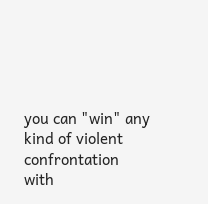you can "win" any kind of violent confrontation with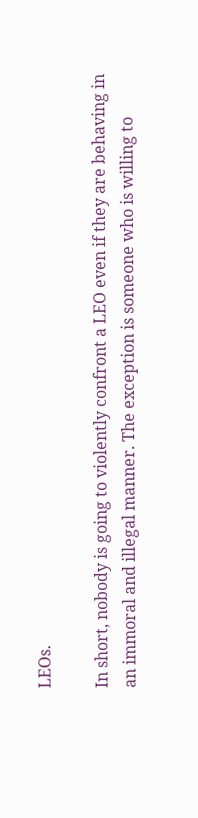LEOs.

In short, nobody is going to violently confront a LEO even if they are behaving in an immoral and illegal manner. The exception is someone who is willing to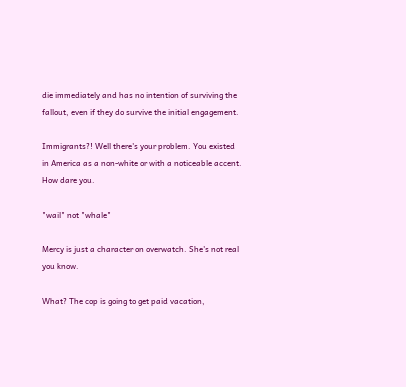die immediately and has no intention of surviving the fallout, even if they do survive the initial engagement.

Immigrants?! Well there's your problem. You existed in America as a non-white or with a noticeable accent. How dare you.

"wail" not "whale"

Mercy is just a character on overwatch. She's not real you know.

What? The cop is going to get paid vacation,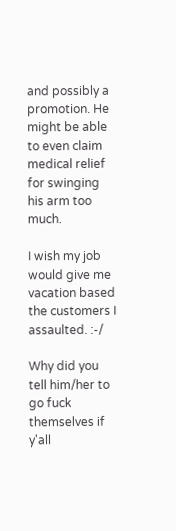and possibly a promotion. He might be able to even claim medical relief for swinging his arm too much.

I wish my job would give me vacation based the customers I assaulted. :-/

Why did you tell him/her to go fuck themselves if y'all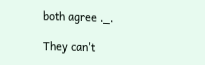both agree ._.

They can't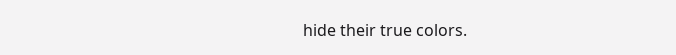hide their true colors.